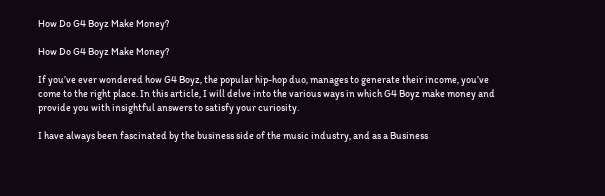How Do G4 Boyz Make Money?

How Do G4 Boyz Make Money?

If you’ve ever wondered how G4 Boyz, the popular hip-hop duo, manages to generate their income, you’ve come to the right place. In this article, I will delve into the various ways in which G4 Boyz make money and provide you with insightful answers to satisfy your curiosity.

I have always been fascinated by the business side of the music industry, and as a Business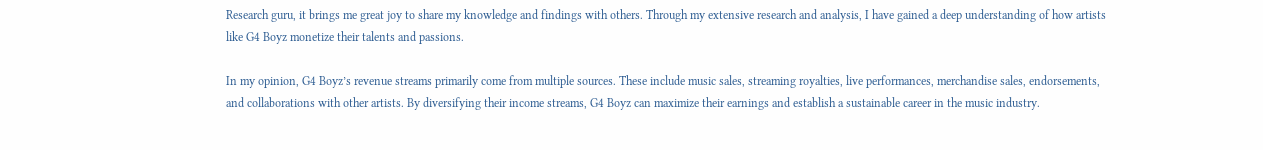Research guru, it brings me great joy to share my knowledge and findings with others. Through my extensive research and analysis, I have gained a deep understanding of how artists like G4 Boyz monetize their talents and passions.

In my opinion, G4 Boyz’s revenue streams primarily come from multiple sources. These include music sales, streaming royalties, live performances, merchandise sales, endorsements, and collaborations with other artists. By diversifying their income streams, G4 Boyz can maximize their earnings and establish a sustainable career in the music industry.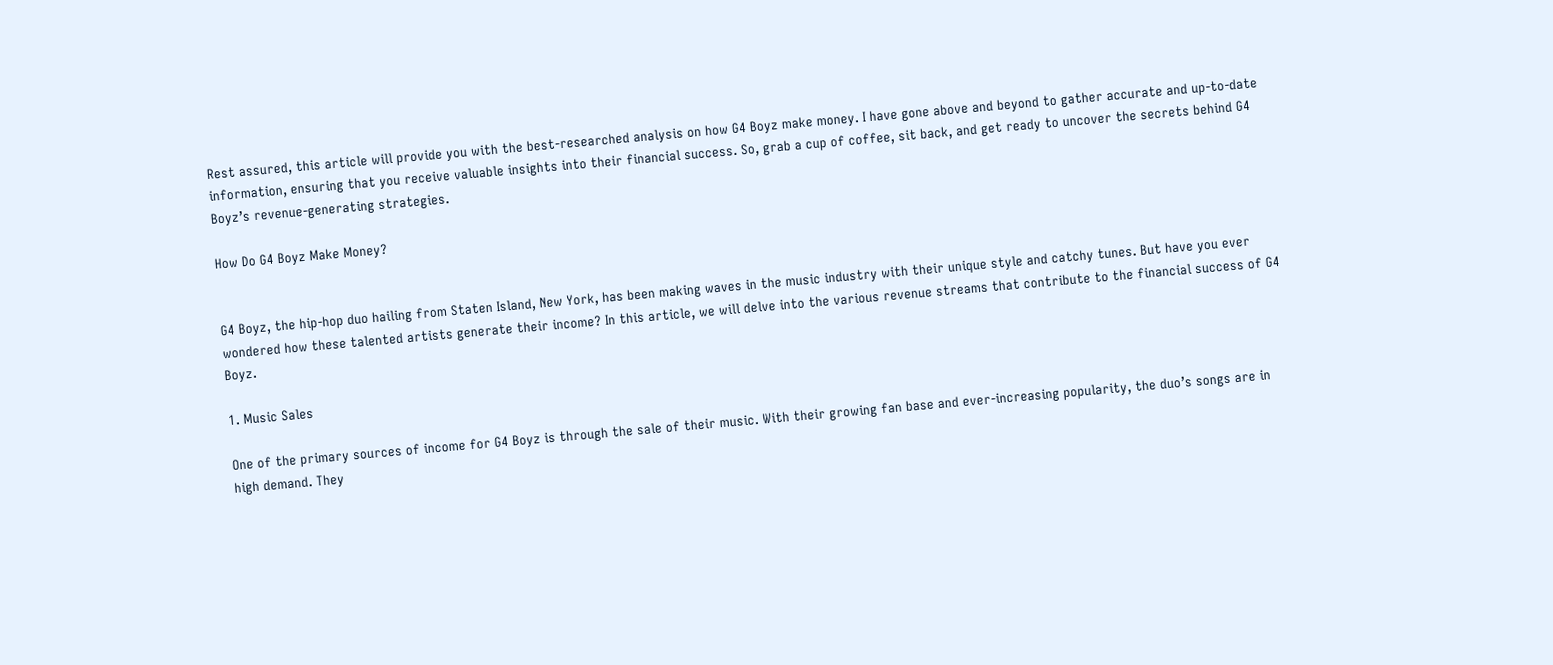Rest assured, this article will provide you with the best-researched analysis on how G4 Boyz make money. I have gone above and beyond to gather accurate and up-to-date information, ensuring that you receive valuable insights into their financial success. So, grab a cup of coffee, sit back, and get ready to uncover the secrets behind G4 Boyz’s revenue-generating strategies.

How Do G4 Boyz Make Money?


G4 Boyz, the hip-hop duo hailing from Staten Island, New York, has been making waves in the music industry with their unique style and catchy tunes. But have you ever wondered how these talented artists generate their income? In this article, we will delve into the various revenue streams that contribute to the financial success of G4 Boyz.

1. Music Sales

One of the primary sources of income for G4 Boyz is through the sale of their music. With their growing fan base and ever-increasing popularity, the duo’s songs are in high demand. They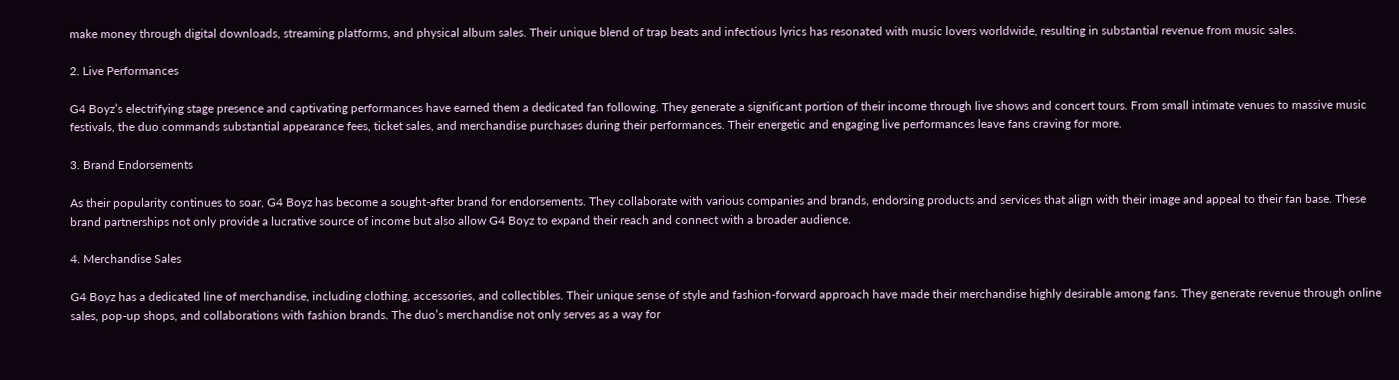make money through digital downloads, streaming platforms, and physical album sales. Their unique blend of trap beats and infectious lyrics has resonated with music lovers worldwide, resulting in substantial revenue from music sales.

2. Live Performances

G4 Boyz’s electrifying stage presence and captivating performances have earned them a dedicated fan following. They generate a significant portion of their income through live shows and concert tours. From small intimate venues to massive music festivals, the duo commands substantial appearance fees, ticket sales, and merchandise purchases during their performances. Their energetic and engaging live performances leave fans craving for more.

3. Brand Endorsements

As their popularity continues to soar, G4 Boyz has become a sought-after brand for endorsements. They collaborate with various companies and brands, endorsing products and services that align with their image and appeal to their fan base. These brand partnerships not only provide a lucrative source of income but also allow G4 Boyz to expand their reach and connect with a broader audience.

4. Merchandise Sales

G4 Boyz has a dedicated line of merchandise, including clothing, accessories, and collectibles. Their unique sense of style and fashion-forward approach have made their merchandise highly desirable among fans. They generate revenue through online sales, pop-up shops, and collaborations with fashion brands. The duo’s merchandise not only serves as a way for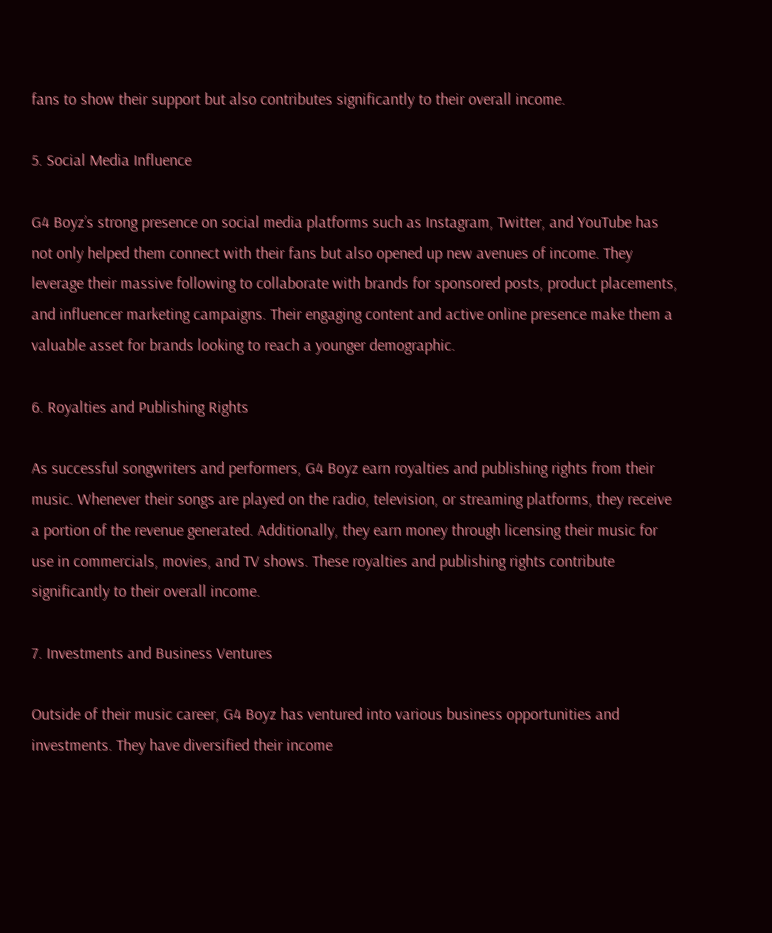fans to show their support but also contributes significantly to their overall income.

5. Social Media Influence

G4 Boyz’s strong presence on social media platforms such as Instagram, Twitter, and YouTube has not only helped them connect with their fans but also opened up new avenues of income. They leverage their massive following to collaborate with brands for sponsored posts, product placements, and influencer marketing campaigns. Their engaging content and active online presence make them a valuable asset for brands looking to reach a younger demographic.

6. Royalties and Publishing Rights

As successful songwriters and performers, G4 Boyz earn royalties and publishing rights from their music. Whenever their songs are played on the radio, television, or streaming platforms, they receive a portion of the revenue generated. Additionally, they earn money through licensing their music for use in commercials, movies, and TV shows. These royalties and publishing rights contribute significantly to their overall income.

7. Investments and Business Ventures

Outside of their music career, G4 Boyz has ventured into various business opportunities and investments. They have diversified their income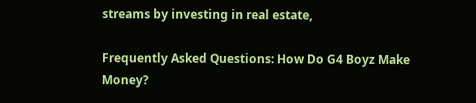streams by investing in real estate,

Frequently Asked Questions: How Do G4 Boyz Make Money?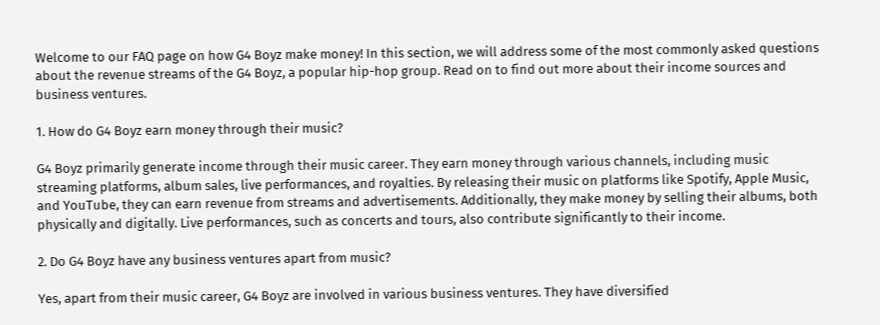Welcome to our FAQ page on how G4 Boyz make money! In this section, we will address some of the most commonly asked questions about the revenue streams of the G4 Boyz, a popular hip-hop group. Read on to find out more about their income sources and business ventures.

1. How do G4 Boyz earn money through their music?

G4 Boyz primarily generate income through their music career. They earn money through various channels, including music streaming platforms, album sales, live performances, and royalties. By releasing their music on platforms like Spotify, Apple Music, and YouTube, they can earn revenue from streams and advertisements. Additionally, they make money by selling their albums, both physically and digitally. Live performances, such as concerts and tours, also contribute significantly to their income.

2. Do G4 Boyz have any business ventures apart from music?

Yes, apart from their music career, G4 Boyz are involved in various business ventures. They have diversified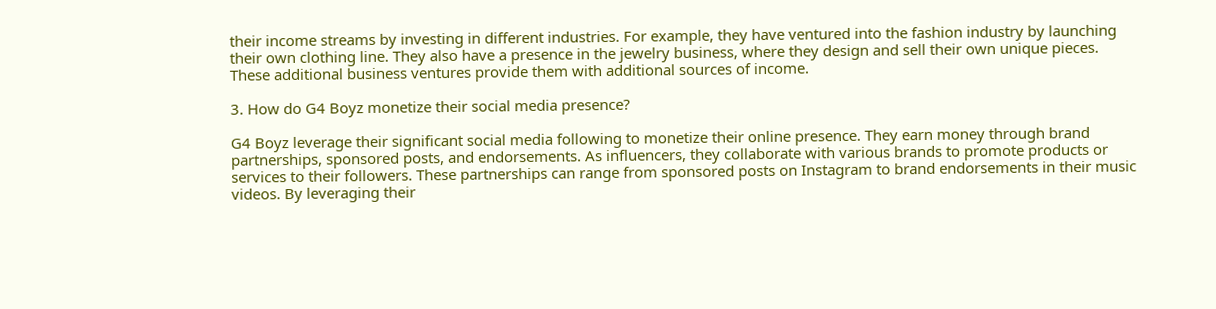their income streams by investing in different industries. For example, they have ventured into the fashion industry by launching their own clothing line. They also have a presence in the jewelry business, where they design and sell their own unique pieces. These additional business ventures provide them with additional sources of income.

3. How do G4 Boyz monetize their social media presence?

G4 Boyz leverage their significant social media following to monetize their online presence. They earn money through brand partnerships, sponsored posts, and endorsements. As influencers, they collaborate with various brands to promote products or services to their followers. These partnerships can range from sponsored posts on Instagram to brand endorsements in their music videos. By leveraging their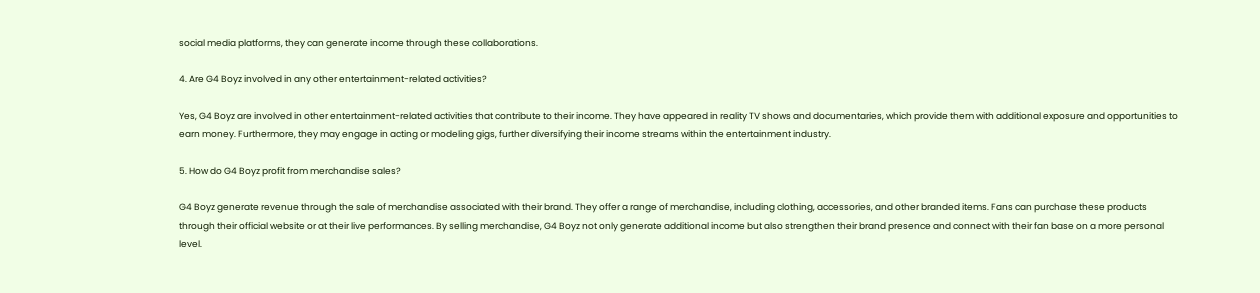social media platforms, they can generate income through these collaborations.

4. Are G4 Boyz involved in any other entertainment-related activities?

Yes, G4 Boyz are involved in other entertainment-related activities that contribute to their income. They have appeared in reality TV shows and documentaries, which provide them with additional exposure and opportunities to earn money. Furthermore, they may engage in acting or modeling gigs, further diversifying their income streams within the entertainment industry.

5. How do G4 Boyz profit from merchandise sales?

G4 Boyz generate revenue through the sale of merchandise associated with their brand. They offer a range of merchandise, including clothing, accessories, and other branded items. Fans can purchase these products through their official website or at their live performances. By selling merchandise, G4 Boyz not only generate additional income but also strengthen their brand presence and connect with their fan base on a more personal level.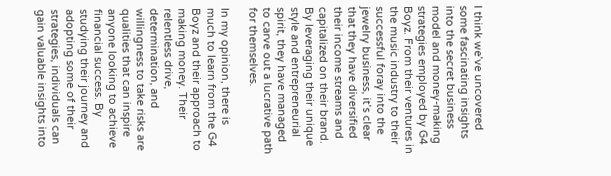I think we’ve uncovered some fascinating insights into the secret business model and money-making strategies employed by G4 Boyz. From their ventures in the music industry to their successful foray into the jewelry business, it’s clear that they have diversified their income streams and capitalized on their brand. By leveraging their unique style and entrepreneurial spirit, they have managed to carve out a lucrative path for themselves.

In my opinion, there is much to learn from the G4 Boyz and their approach to making money. Their relentless drive, determination, and willingness to take risks are qualities that can inspire anyone looking to achieve financial success. By studying their journey and adopting some of their strategies, individuals can gain valuable insights into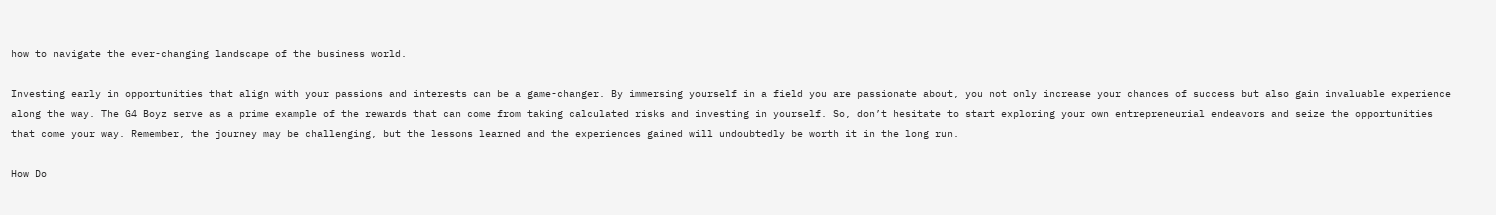how to navigate the ever-changing landscape of the business world.

Investing early in opportunities that align with your passions and interests can be a game-changer. By immersing yourself in a field you are passionate about, you not only increase your chances of success but also gain invaluable experience along the way. The G4 Boyz serve as a prime example of the rewards that can come from taking calculated risks and investing in yourself. So, don’t hesitate to start exploring your own entrepreneurial endeavors and seize the opportunities that come your way. Remember, the journey may be challenging, but the lessons learned and the experiences gained will undoubtedly be worth it in the long run.

How Do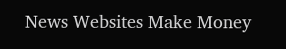News Websites Make Money